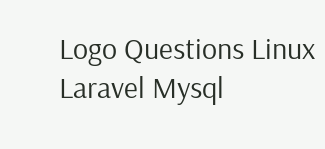Logo Questions Linux Laravel Mysql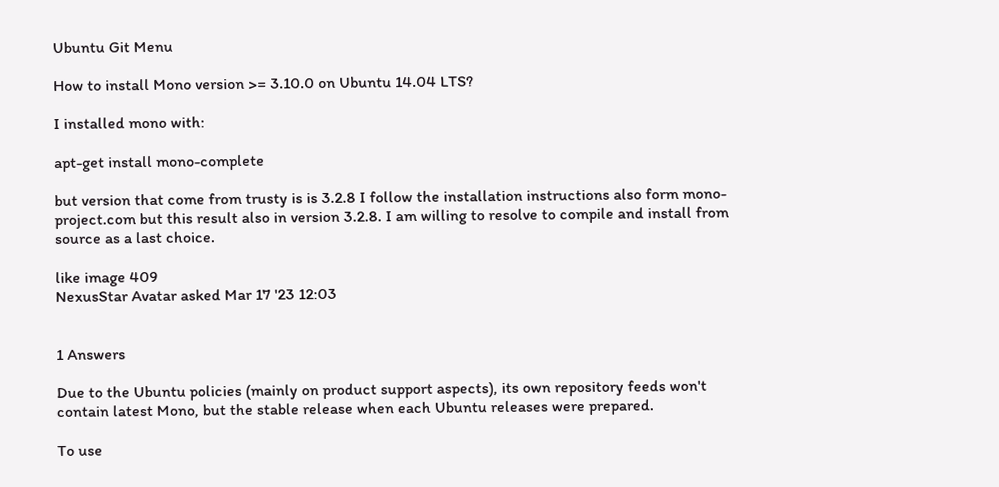Ubuntu Git Menu

How to install Mono version >= 3.10.0 on Ubuntu 14.04 LTS?

I installed mono with:

apt-get install mono-complete

but version that come from trusty is is 3.2.8 I follow the installation instructions also form mono-project.com but this result also in version 3.2.8. I am willing to resolve to compile and install from source as a last choice.

like image 409
NexusStar Avatar asked Mar 17 '23 12:03


1 Answers

Due to the Ubuntu policies (mainly on product support aspects), its own repository feeds won't contain latest Mono, but the stable release when each Ubuntu releases were prepared.

To use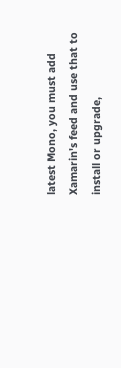latest Mono, you must add Xamarin's feed and use that to install or upgrade,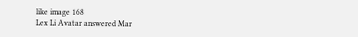like image 168
Lex Li Avatar answered Mar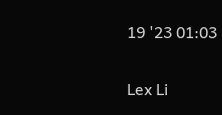19 '23 01:03

Lex Li